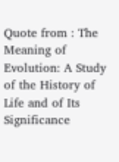Quote from : The Meaning of Evolution: A Study of the History of Life and of Its Significance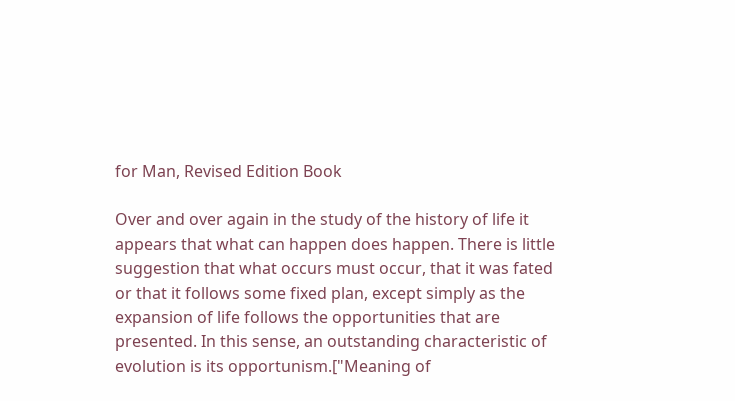for Man, Revised Edition Book

Over and over again in the study of the history of life it appears that what can happen does happen. There is little suggestion that what occurs must occur, that it was fated or that it follows some fixed plan, except simply as the expansion of life follows the opportunities that are presented. In this sense, an outstanding characteristic of evolution is its opportunism.["Meaning of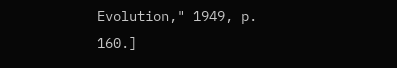Evolution," 1949, p. 160.]